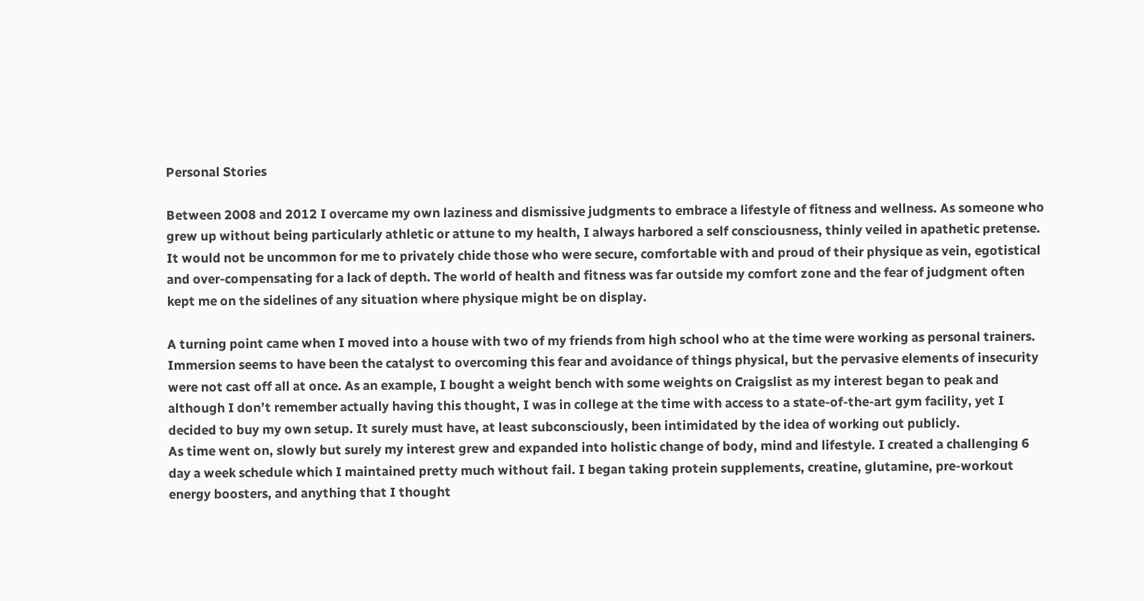Personal Stories

Between 2008 and 2012 I overcame my own laziness and dismissive judgments to embrace a lifestyle of fitness and wellness. As someone who grew up without being particularly athletic or attune to my health, I always harbored a self consciousness, thinly veiled in apathetic pretense. It would not be uncommon for me to privately chide those who were secure, comfortable with and proud of their physique as vein, egotistical and over-compensating for a lack of depth. The world of health and fitness was far outside my comfort zone and the fear of judgment often kept me on the sidelines of any situation where physique might be on display.

A turning point came when I moved into a house with two of my friends from high school who at the time were working as personal trainers. Immersion seems to have been the catalyst to overcoming this fear and avoidance of things physical, but the pervasive elements of insecurity were not cast off all at once. As an example, I bought a weight bench with some weights on Craigslist as my interest began to peak and although I don’t remember actually having this thought, I was in college at the time with access to a state-of-the-art gym facility, yet I decided to buy my own setup. It surely must have, at least subconsciously, been intimidated by the idea of working out publicly.
As time went on, slowly but surely my interest grew and expanded into holistic change of body, mind and lifestyle. I created a challenging 6 day a week schedule which I maintained pretty much without fail. I began taking protein supplements, creatine, glutamine, pre-workout energy boosters, and anything that I thought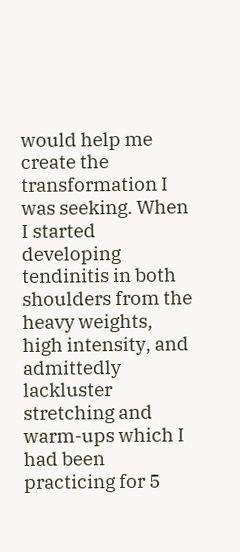would help me create the transformation I was seeking. When I started developing tendinitis in both shoulders from the heavy weights, high intensity, and admittedly lackluster stretching and warm-ups which I had been practicing for 5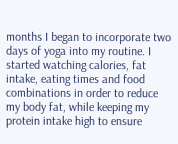months I began to incorporate two days of yoga into my routine. I started watching calories, fat intake, eating times and food combinations in order to reduce my body fat, while keeping my protein intake high to ensure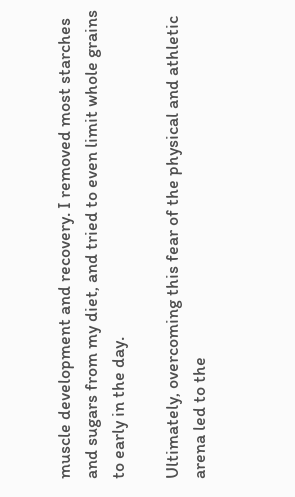muscle development and recovery. I removed most starches and sugars from my diet, and tried to even limit whole grains to early in the day.

Ultimately, overcoming this fear of the physical and athletic arena led to the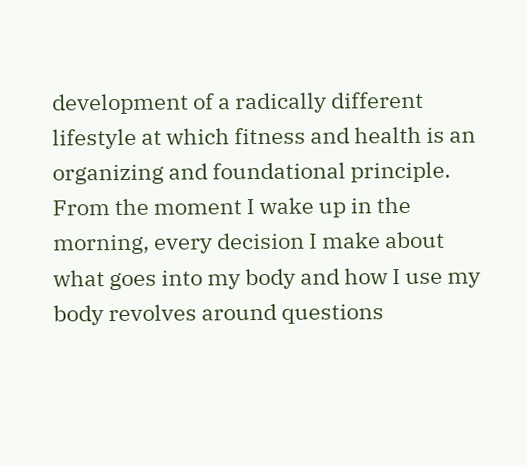development of a radically different lifestyle at which fitness and health is an organizing and foundational principle. From the moment I wake up in the morning, every decision I make about what goes into my body and how I use my body revolves around questions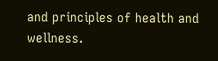and principles of health and wellness.